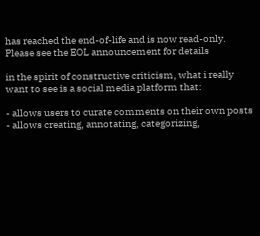has reached the end-of-life and is now read-only. Please see the EOL announcement for details

in the spirit of constructive criticism, what i really want to see is a social media platform that:

- allows users to curate comments on their own posts
- allows creating, annotating, categorizing,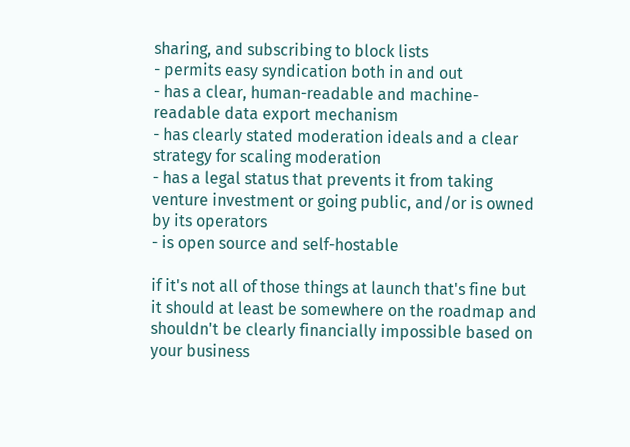sharing, and subscribing to block lists
- permits easy syndication both in and out
- has a clear, human-readable and machine-readable data export mechanism
- has clearly stated moderation ideals and a clear strategy for scaling moderation
- has a legal status that prevents it from taking venture investment or going public, and/or is owned by its operators
- is open source and self-hostable

if it's not all of those things at launch that's fine but it should at least be somewhere on the roadmap and shouldn't be clearly financially impossible based on your business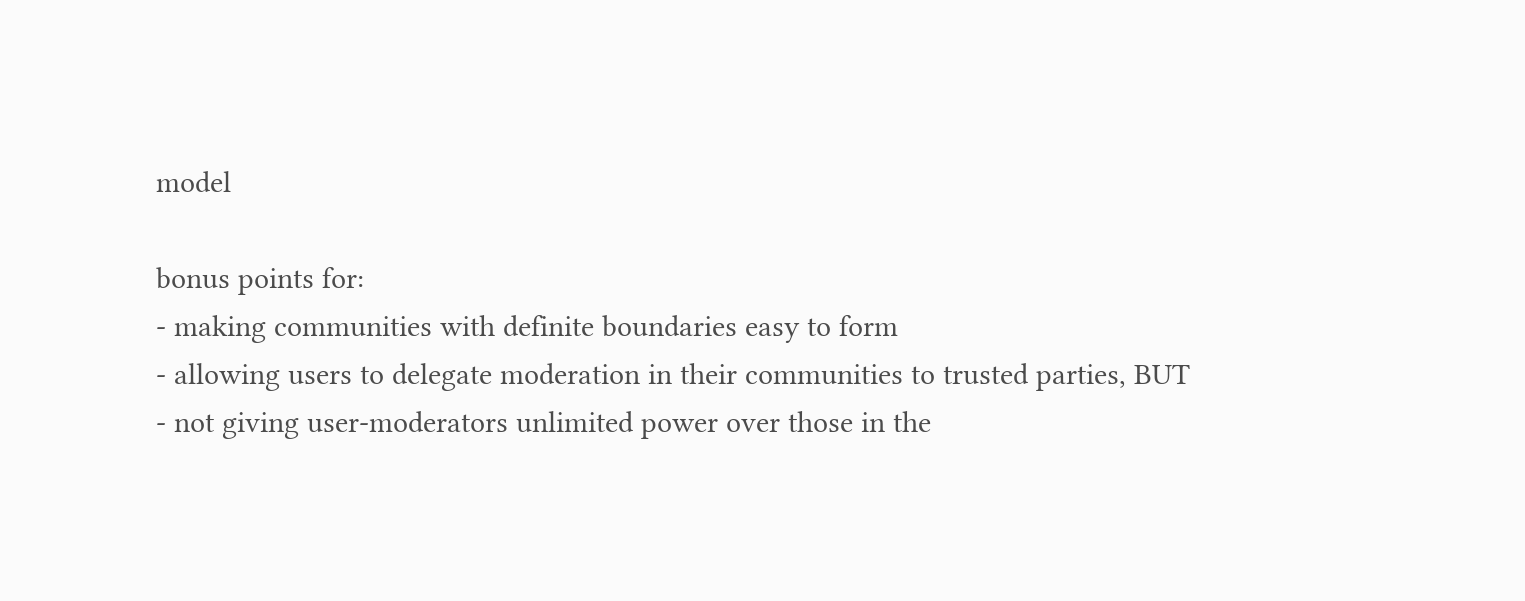model

bonus points for:
- making communities with definite boundaries easy to form
- allowing users to delegate moderation in their communities to trusted parties, BUT
- not giving user-moderators unlimited power over those in the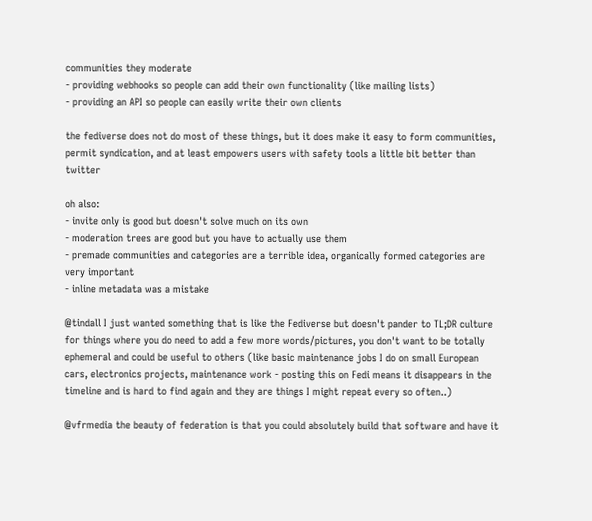communities they moderate
- providing webhooks so people can add their own functionality (like mailing lists)
- providing an API so people can easily write their own clients

the fediverse does not do most of these things, but it does make it easy to form communities, permit syndication, and at least empowers users with safety tools a little bit better than twitter

oh also:
- invite only is good but doesn't solve much on its own
- moderation trees are good but you have to actually use them
- premade communities and categories are a terrible idea, organically formed categories are very important
- inline metadata was a mistake

@tindall I just wanted something that is like the Fediverse but doesn't pander to TL;DR culture for things where you do need to add a few more words/pictures, you don't want to be totally ephemeral and could be useful to others (like basic maintenance jobs I do on small European cars, electronics projects, maintenance work - posting this on Fedi means it disappears in the timeline and is hard to find again and they are things I might repeat every so often..)

@vfrmedia the beauty of federation is that you could absolutely build that software and have it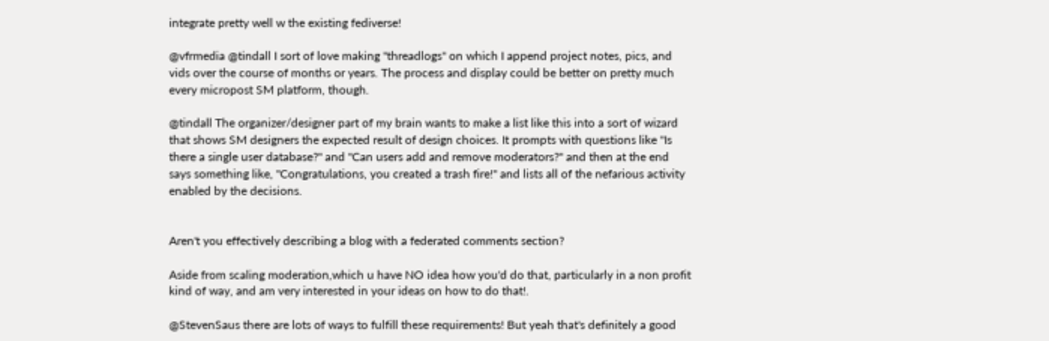integrate pretty well w the existing fediverse!

@vfrmedia @tindall I sort of love making "threadlogs" on which I append project notes, pics, and vids over the course of months or years. The process and display could be better on pretty much every micropost SM platform, though.

@tindall The organizer/designer part of my brain wants to make a list like this into a sort of wizard that shows SM designers the expected result of design choices. It prompts with questions like "Is there a single user database?" and "Can users add and remove moderators?" and then at the end says something like, "Congratulations, you created a trash fire!" and lists all of the nefarious activity enabled by the decisions.


Aren't you effectively describing a blog with a federated comments section?

Aside from scaling moderation,which u have NO idea how you'd do that, particularly in a non profit kind of way, and am very interested in your ideas on how to do that!.

@StevenSaus there are lots of ways to fulfill these requirements! But yeah that's definitely a good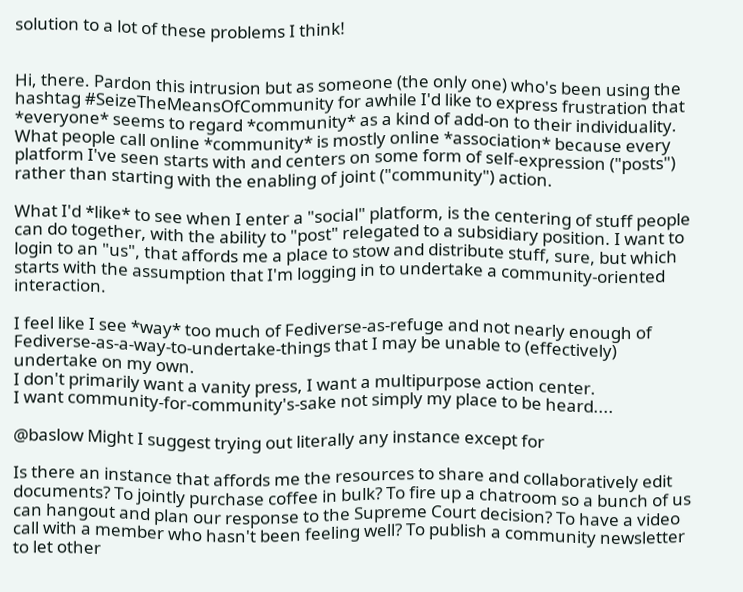solution to a lot of these problems I think!


Hi, there. Pardon this intrusion but as someone (the only one) who's been using the hashtag #SeizeTheMeansOfCommunity for awhile I'd like to express frustration that *everyone* seems to regard *community* as a kind of add-on to their individuality. What people call online *community* is mostly online *association* because every platform I've seen starts with and centers on some form of self-expression ("posts") rather than starting with the enabling of joint ("community") action.

What I'd *like* to see when I enter a "social" platform, is the centering of stuff people can do together, with the ability to "post" relegated to a subsidiary position. I want to login to an "us", that affords me a place to stow and distribute stuff, sure, but which starts with the assumption that I'm logging in to undertake a community-oriented interaction.

I feel like I see *way* too much of Fediverse-as-refuge and not nearly enough of Fediverse-as-a-way-to-undertake-things that I may be unable to (effectively) undertake on my own.
I don't primarily want a vanity press, I want a multipurpose action center.
I want community-for-community's-sake not simply my place to be heard....

@baslow Might I suggest trying out literally any instance except for

Is there an instance that affords me the resources to share and collaboratively edit documents? To jointly purchase coffee in bulk? To fire up a chatroom so a bunch of us can hangout and plan our response to the Supreme Court decision? To have a video call with a member who hasn't been feeling well? To publish a community newsletter to let other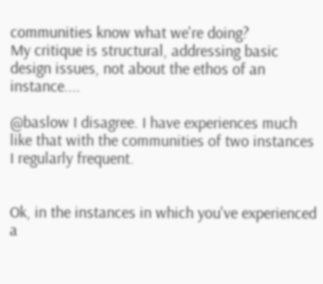communities know what we're doing?
My critique is structural, addressing basic design issues, not about the ethos of an instance....

@baslow I disagree. I have experiences much like that with the communities of two instances I regularly frequent.


Ok, in the instances in which you've experienced a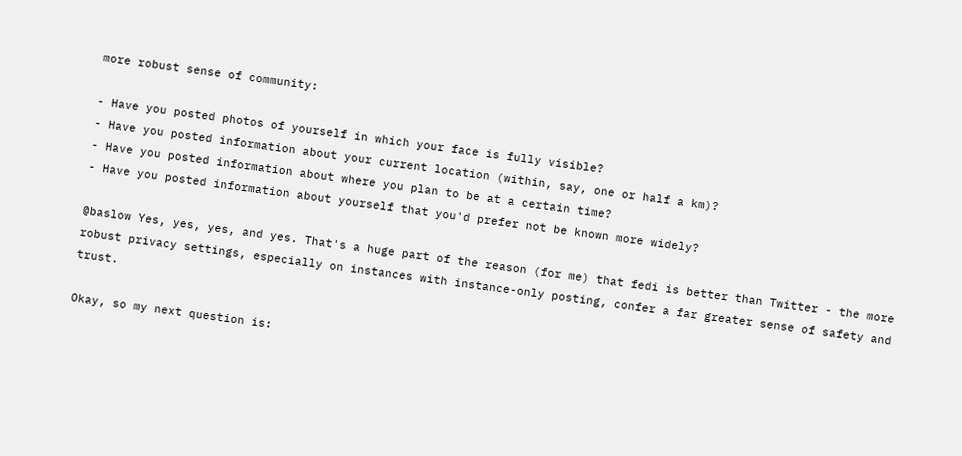more robust sense of community:

- Have you posted photos of yourself in which your face is fully visible?
- Have you posted information about your current location (within, say, one or half a km)?
- Have you posted information about where you plan to be at a certain time?
- Have you posted information about yourself that you'd prefer not be known more widely?

@baslow Yes, yes, yes, and yes. That's a huge part of the reason (for me) that fedi is better than Twitter - the more robust privacy settings, especially on instances with instance-only posting, confer a far greater sense of safety and trust.

Okay, so my next question is: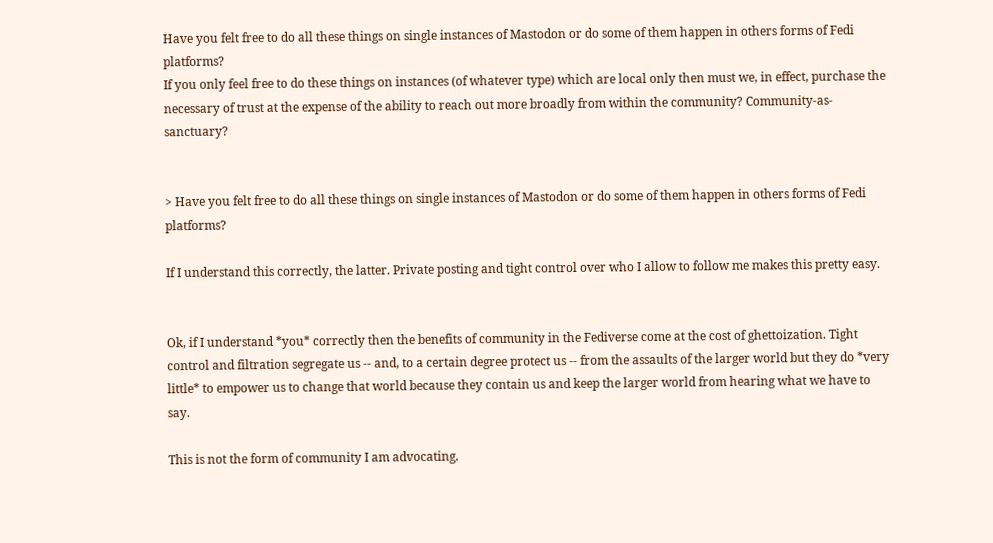Have you felt free to do all these things on single instances of Mastodon or do some of them happen in others forms of Fedi platforms?
If you only feel free to do these things on instances (of whatever type) which are local only then must we, in effect, purchase the necessary of trust at the expense of the ability to reach out more broadly from within the community? Community-as-sanctuary?


> Have you felt free to do all these things on single instances of Mastodon or do some of them happen in others forms of Fedi platforms?

If I understand this correctly, the latter. Private posting and tight control over who I allow to follow me makes this pretty easy.


Ok, if I understand *you* correctly then the benefits of community in the Fediverse come at the cost of ghettoization. Tight control and filtration segregate us -- and, to a certain degree protect us -- from the assaults of the larger world but they do *very little* to empower us to change that world because they contain us and keep the larger world from hearing what we have to say.

This is not the form of community I am advocating.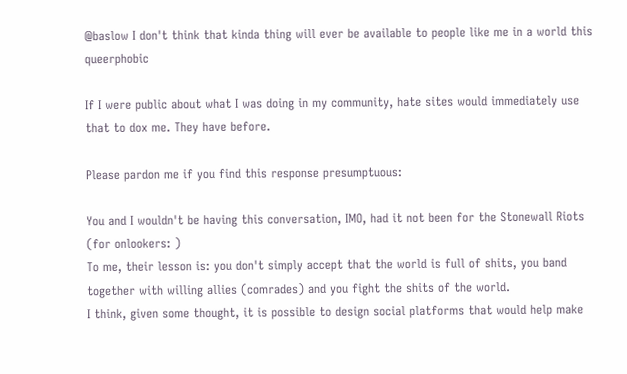@baslow I don't think that kinda thing will ever be available to people like me in a world this queerphobic

If I were public about what I was doing in my community, hate sites would immediately use that to dox me. They have before.

Please pardon me if you find this response presumptuous:

You and I wouldn't be having this conversation, IMO, had it not been for the Stonewall Riots (for onlookers: )
To me, their lesson is: you don't simply accept that the world is full of shits, you band together with willing allies (comrades) and you fight the shits of the world.
I think, given some thought, it is possible to design social platforms that would help make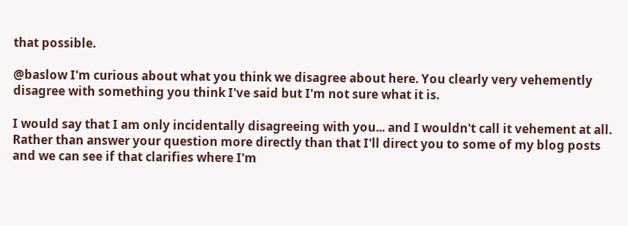that possible.

@baslow I'm curious about what you think we disagree about here. You clearly very vehemently disagree with something you think I've said but I'm not sure what it is.

I would say that I am only incidentally disagreeing with you... and I wouldn't call it vehement at all.
Rather than answer your question more directly than that I'll direct you to some of my blog posts and we can see if that clarifies where I'm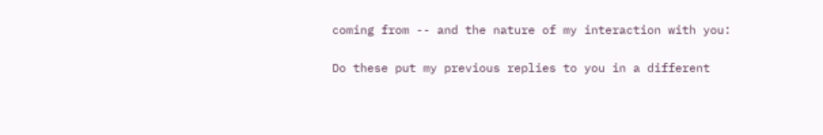coming from -- and the nature of my interaction with you:

Do these put my previous replies to you in a different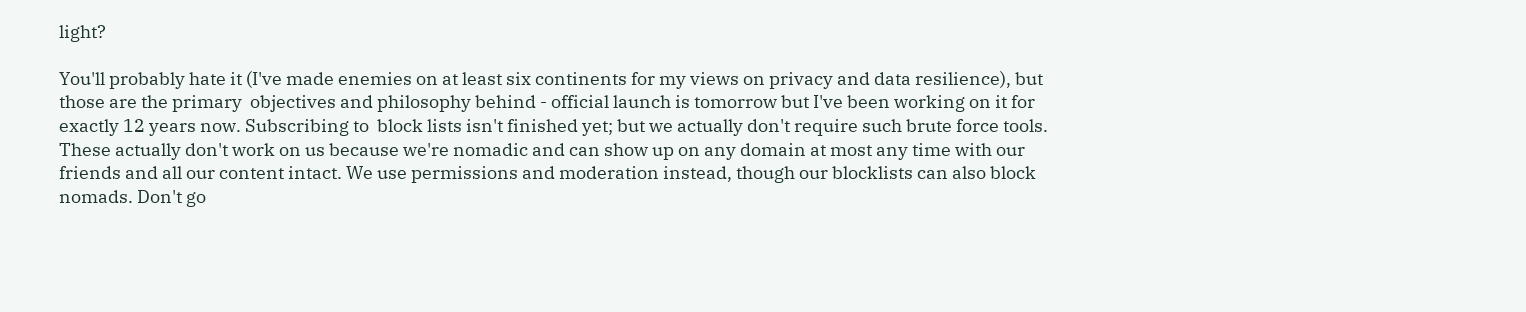light?

You'll probably hate it (I've made enemies on at least six continents for my views on privacy and data resilience), but those are the primary  objectives and philosophy behind - official launch is tomorrow but I've been working on it for exactly 12 years now. Subscribing to  block lists isn't finished yet; but we actually don't require such brute force tools. These actually don't work on us because we're nomadic and can show up on any domain at most any time with our friends and all our content intact. We use permissions and moderation instead, though our blocklists can also block nomads. Don't go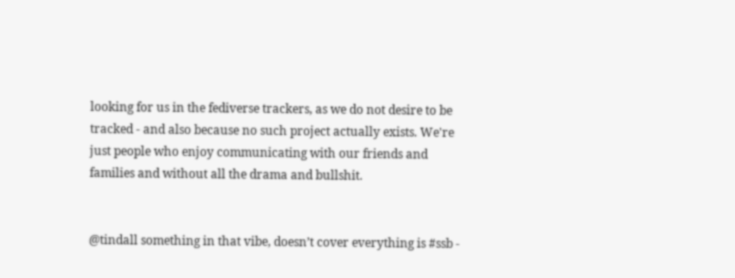looking for us in the fediverse trackers, as we do not desire to be tracked - and also because no such project actually exists. We're just people who enjoy communicating with our friends and families and without all the drama and bullshit.


@tindall something in that vibe, doesn’t cover everything is #ssb -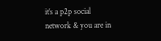it’s a p2p social network & you are in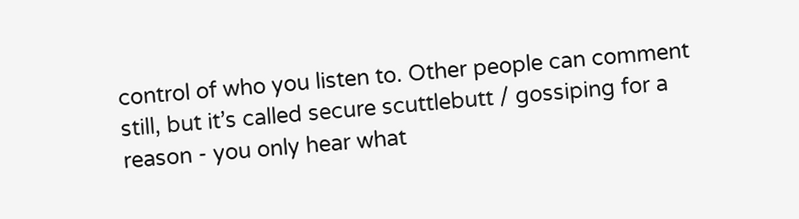control of who you listen to. Other people can comment still, but it’s called secure scuttlebutt / gossiping for a reason - you only hear what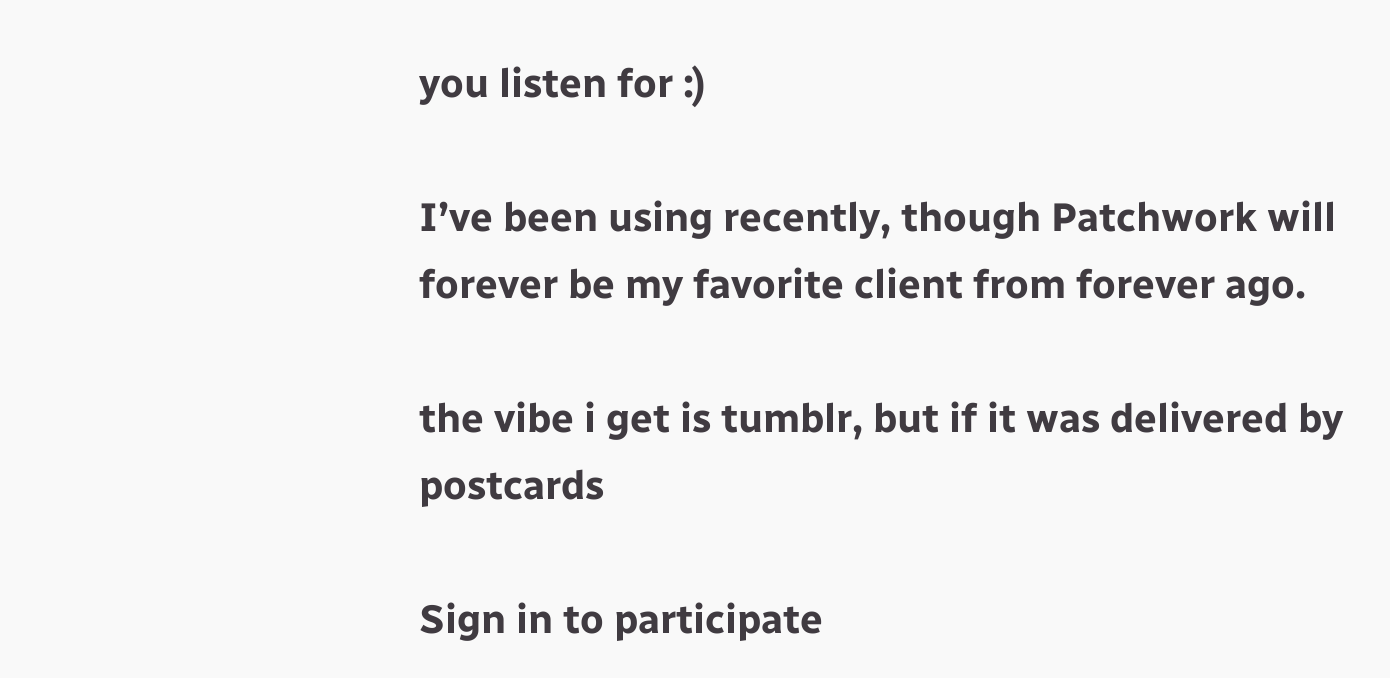you listen for :)

I’ve been using recently, though Patchwork will forever be my favorite client from forever ago.

the vibe i get is tumblr, but if it was delivered by postcards

Sign in to participate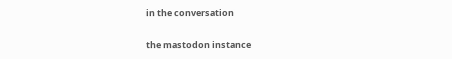in the conversation

the mastodon instance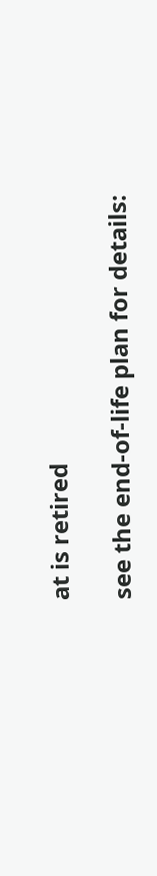at is retired

see the end-of-life plan for details: